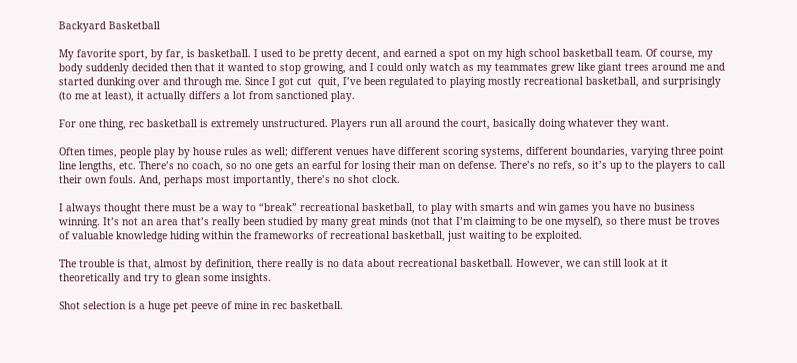Backyard Basketball

My favorite sport, by far, is basketball. I used to be pretty decent, and earned a spot on my high school basketball team. Of course, my body suddenly decided then that it wanted to stop growing, and I could only watch as my teammates grew like giant trees around me and started dunking over and through me. Since I got cut  quit, I’ve been regulated to playing mostly recreational basketball, and surprisingly (to me at least), it actually differs a lot from sanctioned play.

For one thing, rec basketball is extremely unstructured. Players run all around the court, basically doing whatever they want.

Often times, people play by house rules as well; different venues have different scoring systems, different boundaries, varying three point line lengths, etc. There’s no coach, so no one gets an earful for losing their man on defense. There’s no refs, so it’s up to the players to call their own fouls. And, perhaps most importantly, there’s no shot clock.

I always thought there must be a way to “break” recreational basketball, to play with smarts and win games you have no business winning. It’s not an area that’s really been studied by many great minds (not that I’m claiming to be one myself), so there must be troves of valuable knowledge hiding within the frameworks of recreational basketball, just waiting to be exploited.

The trouble is that, almost by definition, there really is no data about recreational basketball. However, we can still look at it theoretically and try to glean some insights.

Shot selection is a huge pet peeve of mine in rec basketball.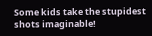Some kids take the stupidest shots imaginable!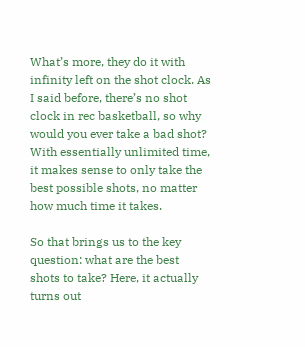What’s more, they do it with infinity left on the shot clock. As I said before, there’s no shot clock in rec basketball, so why would you ever take a bad shot? With essentially unlimited time, it makes sense to only take the best possible shots, no matter how much time it takes.

So that brings us to the key question: what are the best shots to take? Here, it actually turns out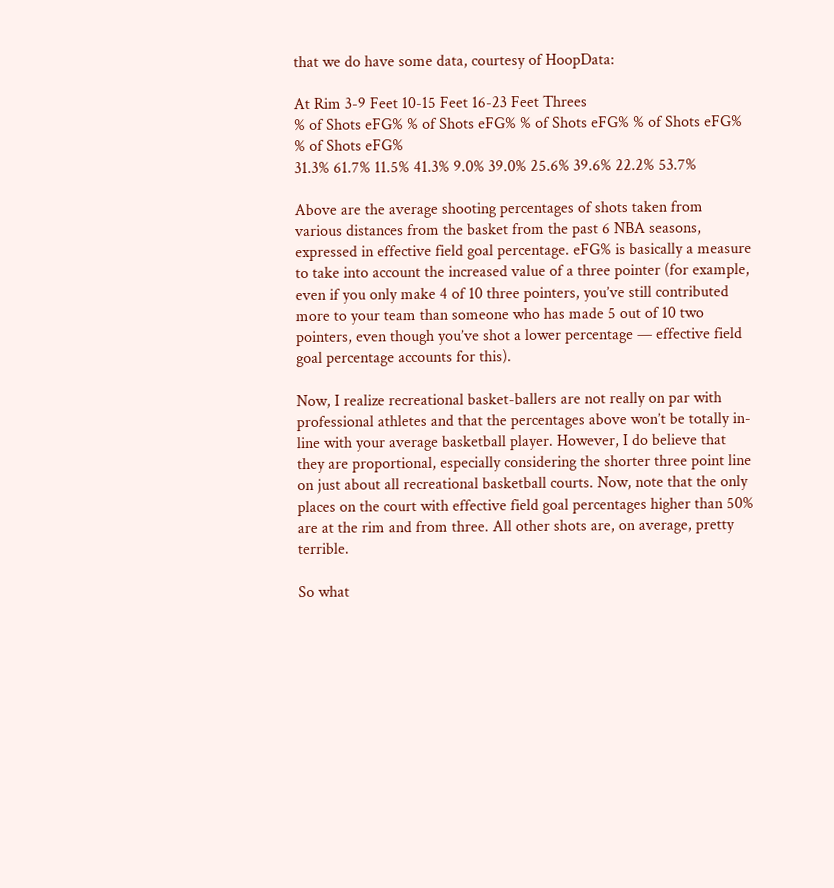that we do have some data, courtesy of HoopData:

At Rim 3-9 Feet 10-15 Feet 16-23 Feet Threes
% of Shots eFG% % of Shots eFG% % of Shots eFG% % of Shots eFG% % of Shots eFG%
31.3% 61.7% 11.5% 41.3% 9.0% 39.0% 25.6% 39.6% 22.2% 53.7%

Above are the average shooting percentages of shots taken from various distances from the basket from the past 6 NBA seasons, expressed in effective field goal percentage. eFG% is basically a measure to take into account the increased value of a three pointer (for example, even if you only make 4 of 10 three pointers, you’ve still contributed more to your team than someone who has made 5 out of 10 two pointers, even though you’ve shot a lower percentage — effective field goal percentage accounts for this).

Now, I realize recreational basket-ballers are not really on par with professional athletes and that the percentages above won’t be totally in-line with your average basketball player. However, I do believe that they are proportional, especially considering the shorter three point line on just about all recreational basketball courts. Now, note that the only places on the court with effective field goal percentages higher than 50% are at the rim and from three. All other shots are, on average, pretty terrible.

So what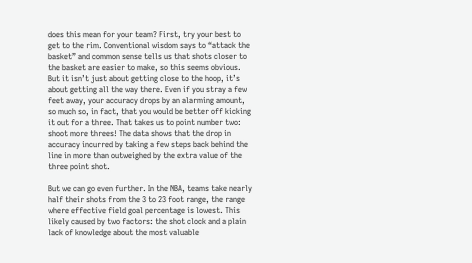does this mean for your team? First, try your best to get to the rim. Conventional wisdom says to “attack the basket” and common sense tells us that shots closer to the basket are easier to make, so this seems obvious. But it isn’t just about getting close to the hoop, it’s about getting all the way there. Even if you stray a few feet away, your accuracy drops by an alarming amount, so much so, in fact, that you would be better off kicking it out for a three. That takes us to point number two: shoot more threes! The data shows that the drop in accuracy incurred by taking a few steps back behind the line in more than outweighed by the extra value of the three point shot.

But we can go even further. In the NBA, teams take nearly half their shots from the 3 to 23 foot range, the range where effective field goal percentage is lowest. This likely caused by two factors: the shot clock and a plain lack of knowledge about the most valuable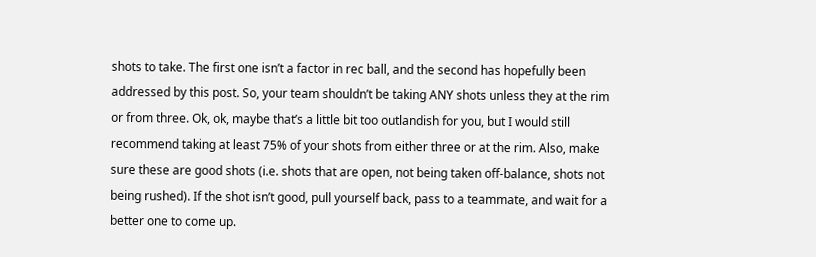shots to take. The first one isn’t a factor in rec ball, and the second has hopefully been addressed by this post. So, your team shouldn’t be taking ANY shots unless they at the rim or from three. Ok, ok, maybe that’s a little bit too outlandish for you, but I would still recommend taking at least 75% of your shots from either three or at the rim. Also, make sure these are good shots (i.e. shots that are open, not being taken off-balance, shots not being rushed). If the shot isn’t good, pull yourself back, pass to a teammate, and wait for a better one to come up.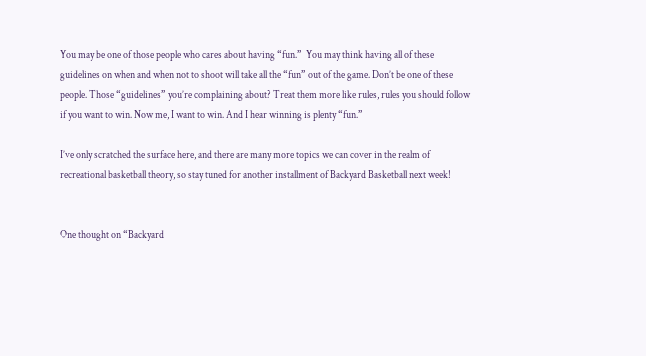You may be one of those people who cares about having “fun.”  You may think having all of these guidelines on when and when not to shoot will take all the “fun” out of the game. Don’t be one of these people. Those “guidelines” you’re complaining about? Treat them more like rules, rules you should follow if you want to win. Now me, I want to win. And I hear winning is plenty “fun.”

I’ve only scratched the surface here, and there are many more topics we can cover in the realm of recreational basketball theory, so stay tuned for another installment of Backyard Basketball next week!


One thought on “Backyard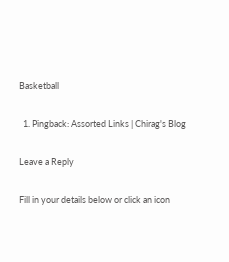Basketball

  1. Pingback: Assorted Links | Chirag's Blog

Leave a Reply

Fill in your details below or click an icon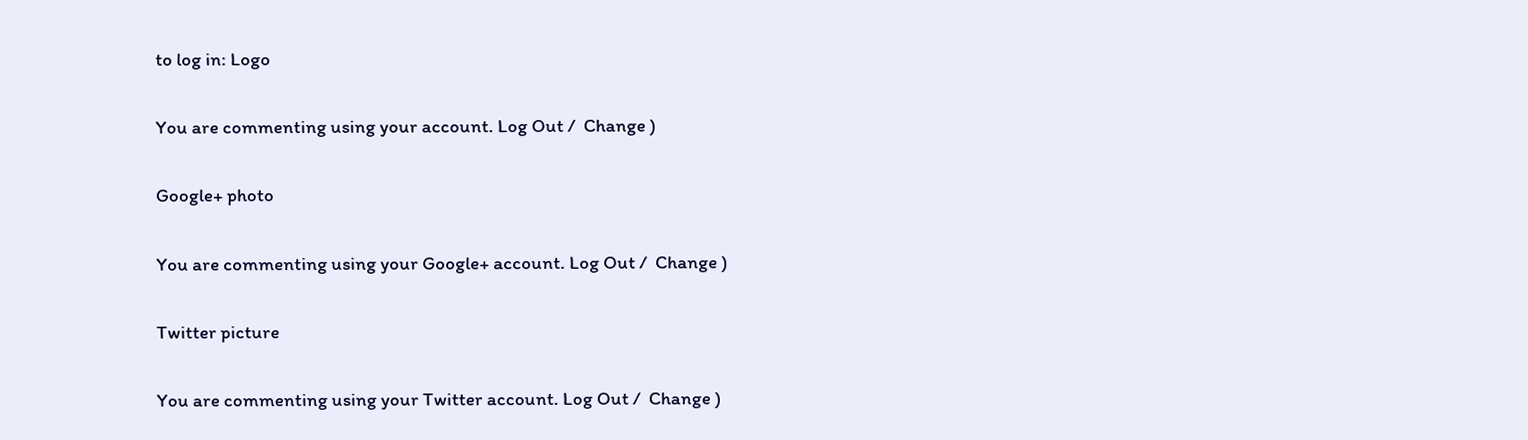to log in: Logo

You are commenting using your account. Log Out /  Change )

Google+ photo

You are commenting using your Google+ account. Log Out /  Change )

Twitter picture

You are commenting using your Twitter account. Log Out /  Change )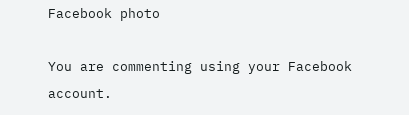Facebook photo

You are commenting using your Facebook account.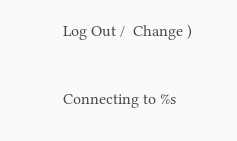Log Out /  Change )


Connecting to %s